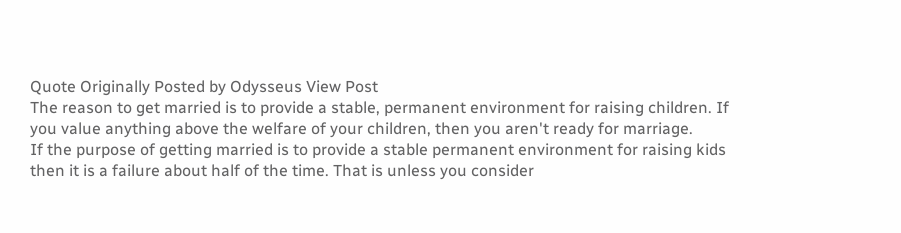Quote Originally Posted by Odysseus View Post
The reason to get married is to provide a stable, permanent environment for raising children. If you value anything above the welfare of your children, then you aren't ready for marriage.
If the purpose of getting married is to provide a stable permanent environment for raising kids then it is a failure about half of the time. That is unless you consider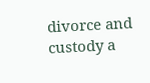divorce and custody a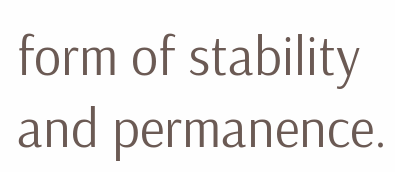form of stability and permanence.